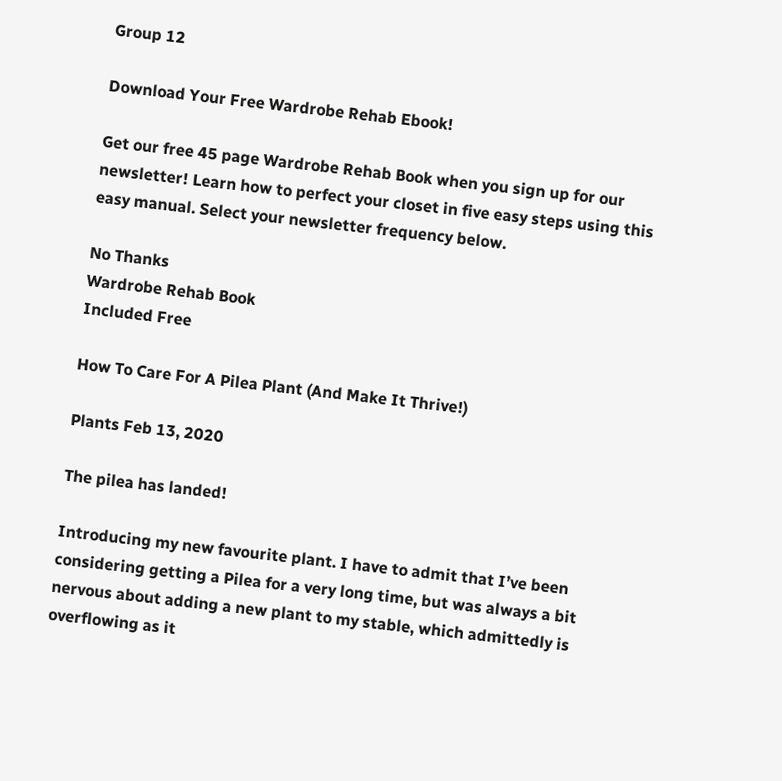Group 12

Download Your Free Wardrobe Rehab Ebook!

Get our free 45 page Wardrobe Rehab Book when you sign up for our newsletter! Learn how to perfect your closet in five easy steps using this easy manual. Select your newsletter frequency below.

No Thanks
Wardrobe Rehab Book
Included Free

How To Care For A Pilea Plant (And Make It Thrive!)

Plants Feb 13, 2020

The pilea has landed!

Introducing my new favourite plant. I have to admit that I’ve been considering getting a Pilea for a very long time, but was always a bit nervous about adding a new plant to my stable, which admittedly is overflowing as it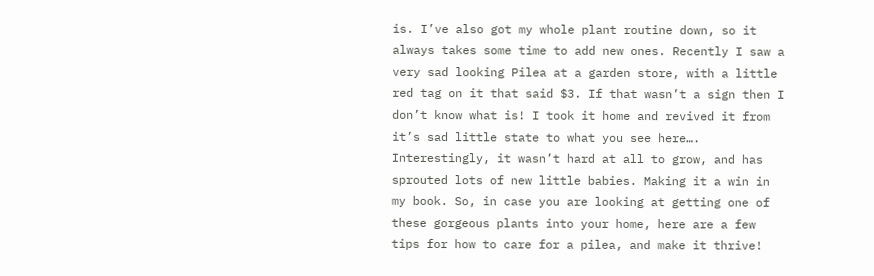is. I’ve also got my whole plant routine down, so it always takes some time to add new ones. Recently I saw a very sad looking Pilea at a garden store, with a little red tag on it that said $3. If that wasn’t a sign then I don’t know what is! I took it home and revived it from it’s sad little state to what you see here…. Interestingly, it wasn’t hard at all to grow, and has sprouted lots of new little babies. Making it a win in my book. So, in case you are looking at getting one of these gorgeous plants into your home, here are a few tips for how to care for a pilea, and make it thrive!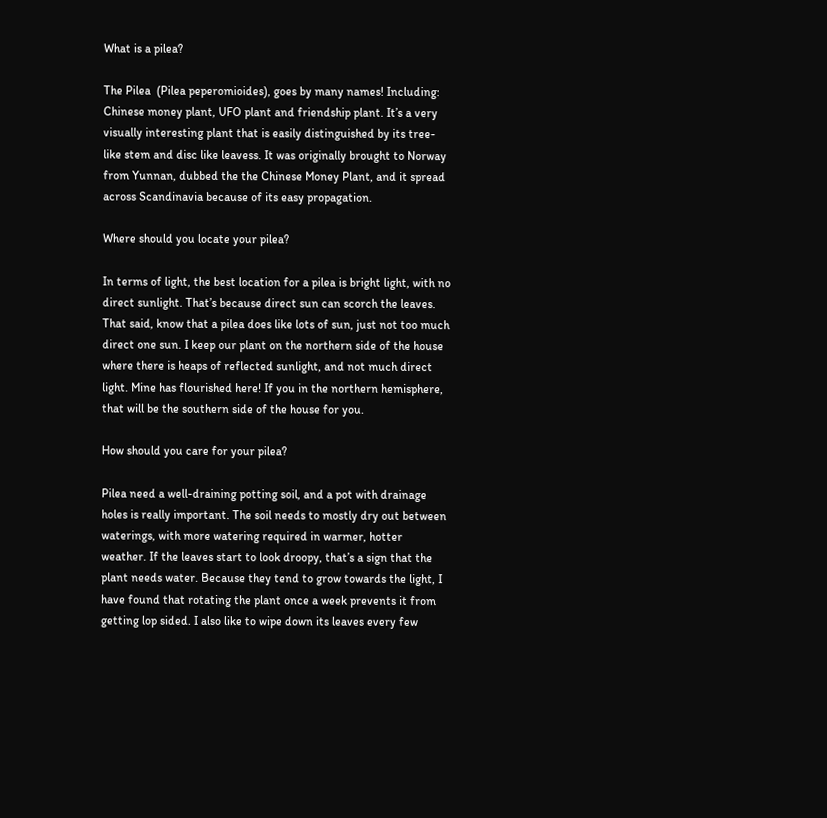What is a pilea?

The Pilea  (Pilea peperomioides), goes by many names! Including: Chinese money plant, UFO plant and friendship plant. It’s a very visually interesting plant that is easily distinguished by its tree-like stem and disc like leavess. It was originally brought to Norway from Yunnan, dubbed the the Chinese Money Plant, and it spread across Scandinavia because of its easy propagation.

Where should you locate your pilea?

In terms of light, the best location for a pilea is bright light, with no direct sunlight. That’s because direct sun can scorch the leaves. That said, know that a pilea does like lots of sun, just not too much direct one sun. I keep our plant on the northern side of the house where there is heaps of reflected sunlight, and not much direct light. Mine has flourished here! If you in the northern hemisphere, that will be the southern side of the house for you.

How should you care for your pilea?

Pilea need a well-draining potting soil, and a pot with drainage holes is really important. The soil needs to mostly dry out between waterings, with more watering required in warmer, hotter weather. If the leaves start to look droopy, that’s a sign that the plant needs water. Because they tend to grow towards the light, I have found that rotating the plant once a week prevents it from getting lop sided. I also like to wipe down its leaves every few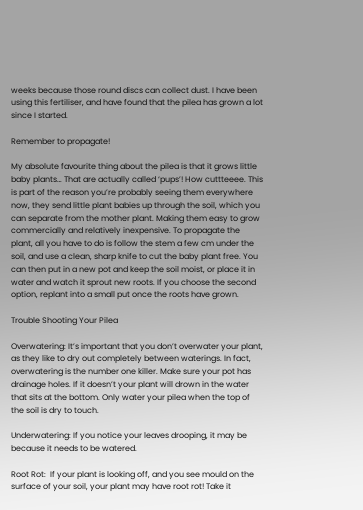weeks because those round discs can collect dust. I have been using this fertiliser, and have found that the pilea has grown a lot since I started.

Remember to propagate!

My absolute favourite thing about the pilea is that it grows little baby plants… That are actually called ‘pups’! How cuttteeee. This is part of the reason you’re probably seeing them everywhere now, they send little plant babies up through the soil, which you can separate from the mother plant. Making them easy to grow commercially and relatively inexpensive. To propagate the plant, all you have to do is follow the stem a few cm under the soil, and use a clean, sharp knife to cut the baby plant free. You can then put in a new pot and keep the soil moist, or place it in water and watch it sprout new roots. If you choose the second option, replant into a small put once the roots have grown.

Trouble Shooting Your Pilea

Overwatering: It’s important that you don’t overwater your plant, as they like to dry out completely between waterings. In fact, overwatering is the number one killer. Make sure your pot has drainage holes. If it doesn’t your plant will drown in the water that sits at the bottom. Only water your pilea when the top of the soil is dry to touch.

Underwatering: If you notice your leaves drooping, it may be because it needs to be watered.

Root Rot:  If your plant is looking off, and you see mould on the surface of your soil, your plant may have root rot! Take it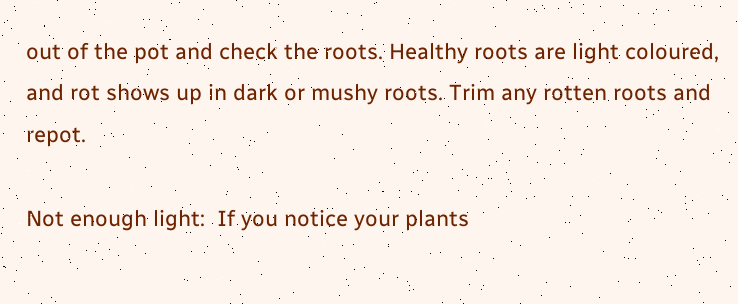out of the pot and check the roots. Healthy roots are light coloured, and rot shows up in dark or mushy roots. Trim any rotten roots and repot.

Not enough light:  If you notice your plants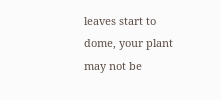leaves start to dome, your plant may not be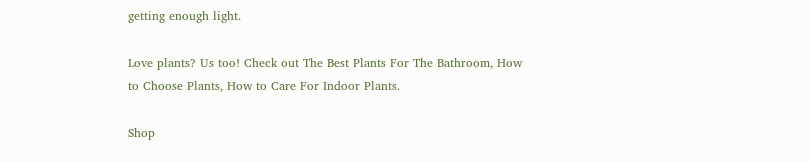getting enough light.

Love plants? Us too! Check out The Best Plants For The Bathroom, How to Choose Plants, How to Care For Indoor Plants.

Shop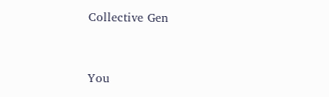Collective Gen


You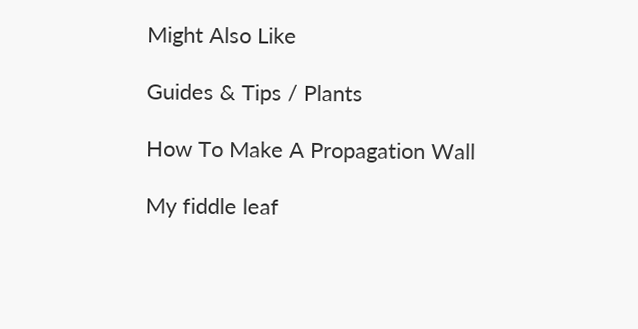Might Also Like

Guides & Tips / Plants

How To Make A Propagation Wall

My fiddle leaf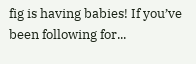fig is having babies! If you’ve been following for...